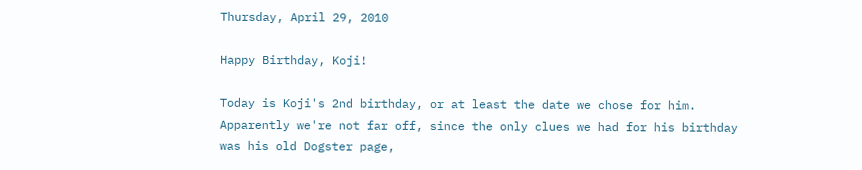Thursday, April 29, 2010

Happy Birthday, Koji!

Today is Koji's 2nd birthday, or at least the date we chose for him. Apparently we're not far off, since the only clues we had for his birthday was his old Dogster page,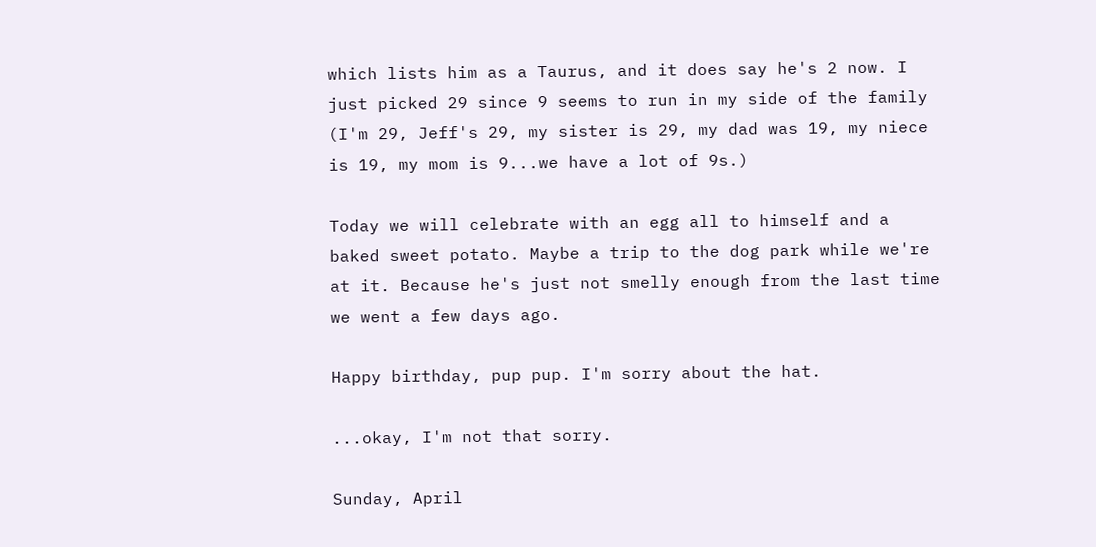which lists him as a Taurus, and it does say he's 2 now. I just picked 29 since 9 seems to run in my side of the family (I'm 29, Jeff's 29, my sister is 29, my dad was 19, my niece is 19, my mom is 9...we have a lot of 9s.)

Today we will celebrate with an egg all to himself and a baked sweet potato. Maybe a trip to the dog park while we're at it. Because he's just not smelly enough from the last time we went a few days ago.

Happy birthday, pup pup. I'm sorry about the hat.

...okay, I'm not that sorry.

Sunday, April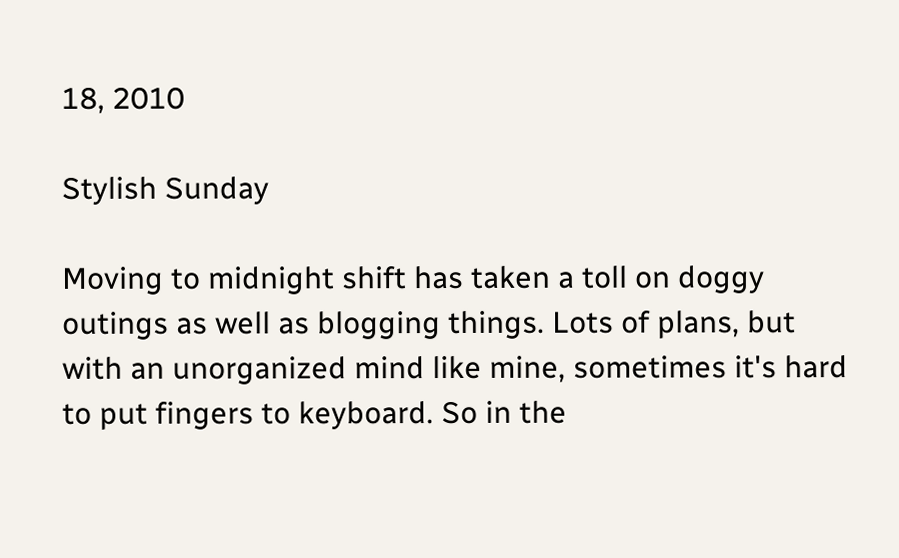18, 2010

Stylish Sunday

Moving to midnight shift has taken a toll on doggy outings as well as blogging things. Lots of plans, but with an unorganized mind like mine, sometimes it's hard to put fingers to keyboard. So in the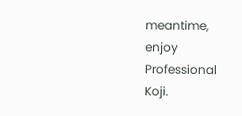meantime, enjoy Professional Koji.